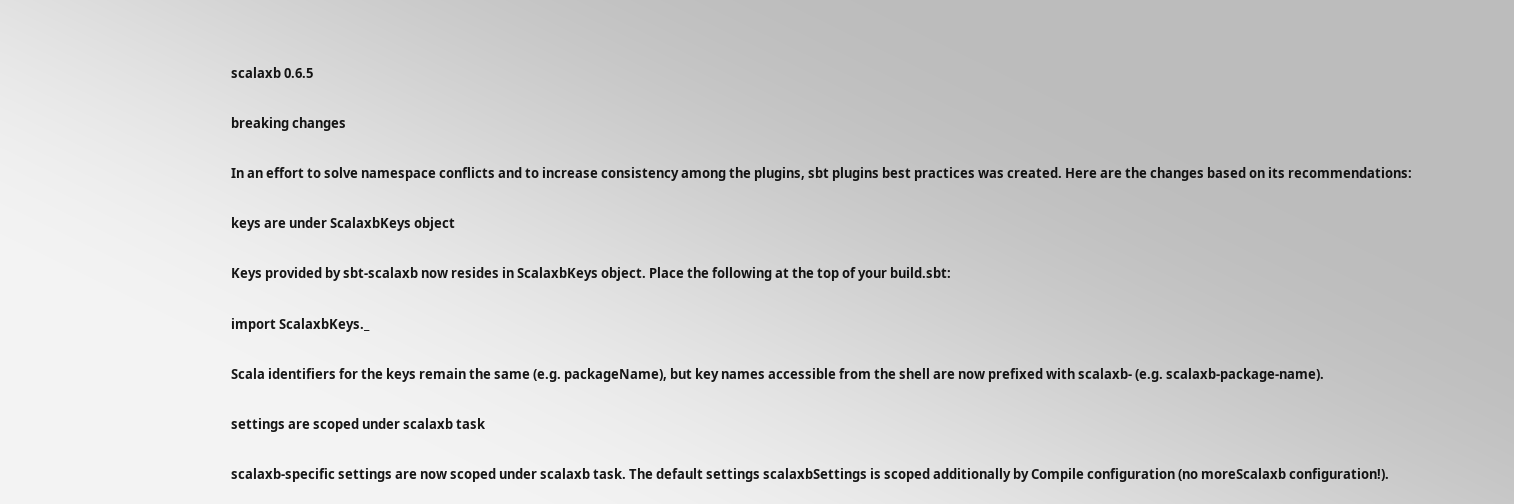scalaxb 0.6.5

breaking changes

In an effort to solve namespace conflicts and to increase consistency among the plugins, sbt plugins best practices was created. Here are the changes based on its recommendations:

keys are under ScalaxbKeys object

Keys provided by sbt-scalaxb now resides in ScalaxbKeys object. Place the following at the top of your build.sbt:

import ScalaxbKeys._

Scala identifiers for the keys remain the same (e.g. packageName), but key names accessible from the shell are now prefixed with scalaxb- (e.g. scalaxb-package-name).

settings are scoped under scalaxb task

scalaxb-specific settings are now scoped under scalaxb task. The default settings scalaxbSettings is scoped additionally by Compile configuration (no moreScalaxb configuration!).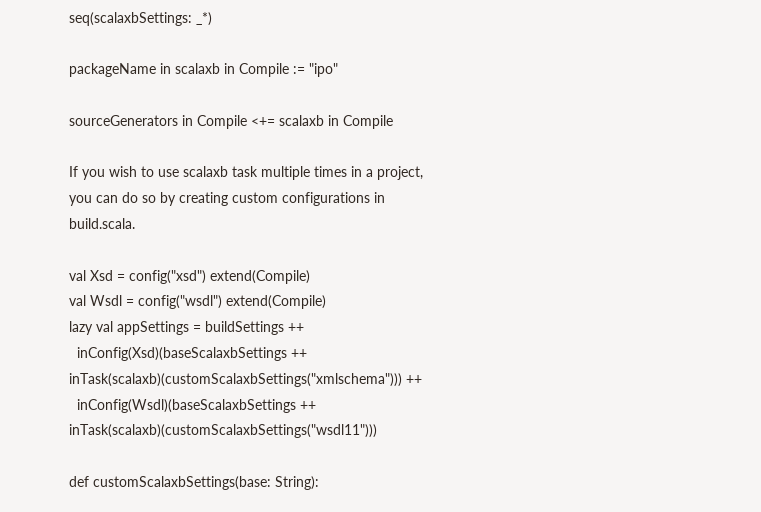seq(scalaxbSettings: _*)

packageName in scalaxb in Compile := "ipo"

sourceGenerators in Compile <+= scalaxb in Compile

If you wish to use scalaxb task multiple times in a project, you can do so by creating custom configurations in build.scala.

val Xsd = config("xsd") extend(Compile)
val Wsdl = config("wsdl") extend(Compile)
lazy val appSettings = buildSettings ++
  inConfig(Xsd)(baseScalaxbSettings ++ inTask(scalaxb)(customScalaxbSettings("xmlschema"))) ++
  inConfig(Wsdl)(baseScalaxbSettings ++ inTask(scalaxb)(customScalaxbSettings("wsdl11")))

def customScalaxbSettings(base: String):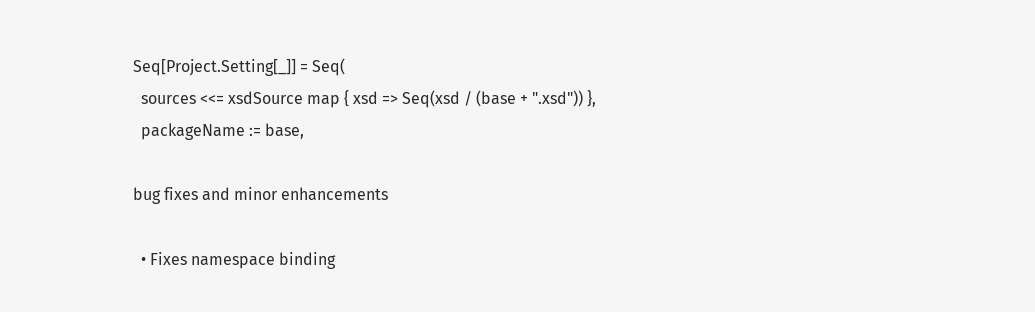Seq[Project.Setting[_]] = Seq(
  sources <<= xsdSource map { xsd => Seq(xsd / (base + ".xsd")) },
  packageName := base,

bug fixes and minor enhancements

  • Fixes namespace binding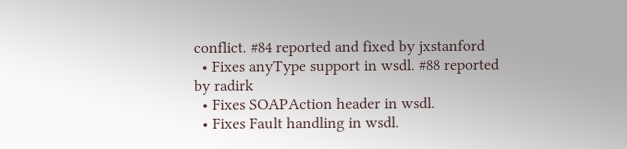conflict. #84 reported and fixed by jxstanford
  • Fixes anyType support in wsdl. #88 reported by radirk
  • Fixes SOAPAction header in wsdl.
  • Fixes Fault handling in wsdl.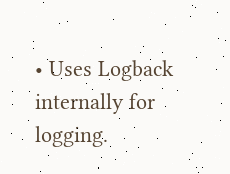• Uses Logback internally for logging.